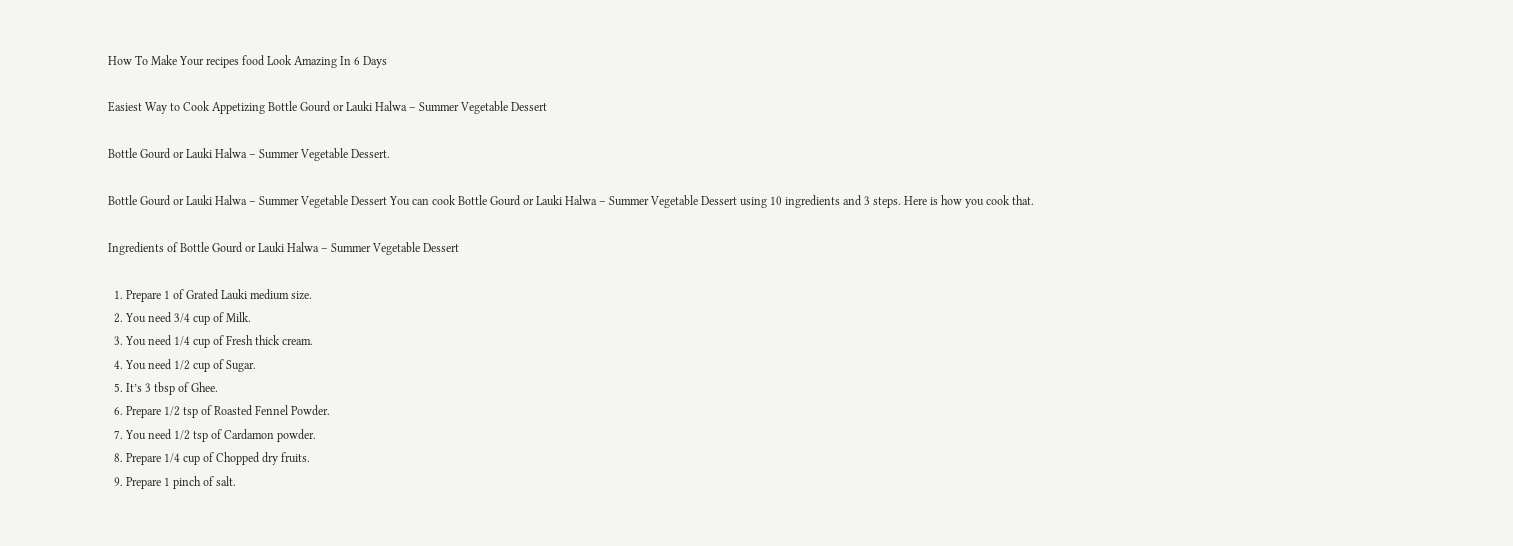How To Make Your recipes food Look Amazing In 6 Days

Easiest Way to Cook Appetizing Bottle Gourd or Lauki Halwa – Summer Vegetable Dessert

Bottle Gourd or Lauki Halwa – Summer Vegetable Dessert.

Bottle Gourd or Lauki Halwa – Summer Vegetable Dessert You can cook Bottle Gourd or Lauki Halwa – Summer Vegetable Dessert using 10 ingredients and 3 steps. Here is how you cook that.

Ingredients of Bottle Gourd or Lauki Halwa – Summer Vegetable Dessert

  1. Prepare 1 of Grated Lauki medium size.
  2. You need 3/4 cup of Milk.
  3. You need 1/4 cup of Fresh thick cream.
  4. You need 1/2 cup of Sugar.
  5. It’s 3 tbsp of Ghee.
  6. Prepare 1/2 tsp of Roasted Fennel Powder.
  7. You need 1/2 tsp of Cardamon powder.
  8. Prepare 1/4 cup of Chopped dry fruits.
  9. Prepare 1 pinch of salt.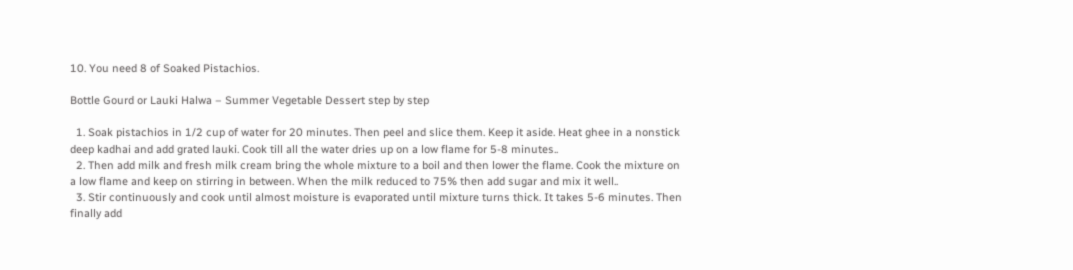10. You need 8 of Soaked Pistachios.

Bottle Gourd or Lauki Halwa – Summer Vegetable Dessert step by step

  1. Soak pistachios in 1/2 cup of water for 20 minutes. Then peel and slice them. Keep it aside. Heat ghee in a nonstick deep kadhai and add grated lauki. Cook till all the water dries up on a low flame for 5-8 minutes..
  2. Then add milk and fresh milk cream bring the whole mixture to a boil and then lower the flame. Cook the mixture on a low flame and keep on stirring in between. When the milk reduced to 75% then add sugar and mix it well..
  3. Stir continuously and cook until almost moisture is evaporated until mixture turns thick. It takes 5-6 minutes. Then finally add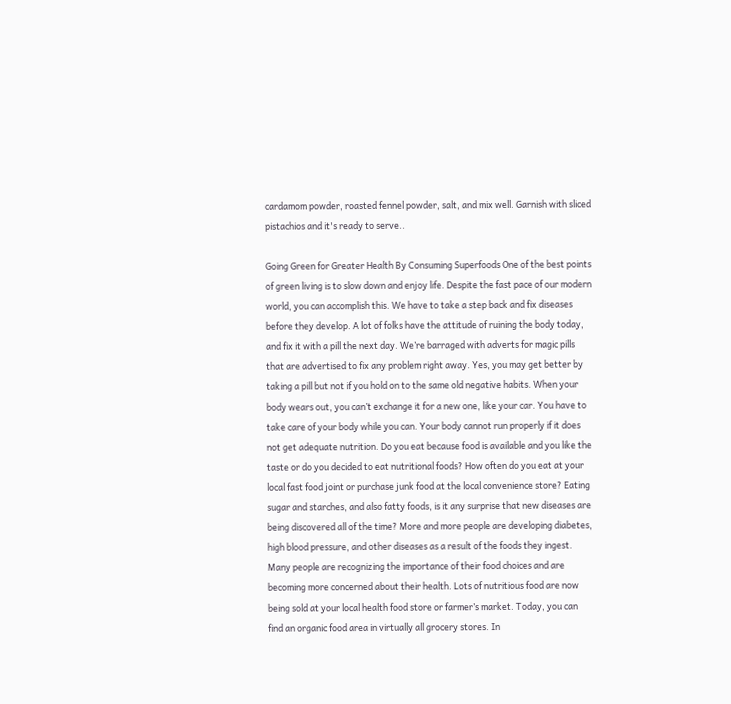cardamom powder, roasted fennel powder, salt, and mix well. Garnish with sliced pistachios and it's ready to serve..

Going Green for Greater Health By Consuming Superfoods One of the best points of green living is to slow down and enjoy life. Despite the fast pace of our modern world, you can accomplish this. We have to take a step back and fix diseases before they develop. A lot of folks have the attitude of ruining the body today, and fix it with a pill the next day. We’re barraged with adverts for magic pills that are advertised to fix any problem right away. Yes, you may get better by taking a pill but not if you hold on to the same old negative habits. When your body wears out, you can’t exchange it for a new one, like your car. You have to take care of your body while you can. Your body cannot run properly if it does not get adequate nutrition. Do you eat because food is available and you like the taste or do you decided to eat nutritional foods? How often do you eat at your local fast food joint or purchase junk food at the local convenience store? Eating sugar and starches, and also fatty foods, is it any surprise that new diseases are being discovered all of the time? More and more people are developing diabetes, high blood pressure, and other diseases as a result of the foods they ingest. Many people are recognizing the importance of their food choices and are becoming more concerned about their health. Lots of nutritious food are now being sold at your local health food store or farmer’s market. Today, you can find an organic food area in virtually all grocery stores. In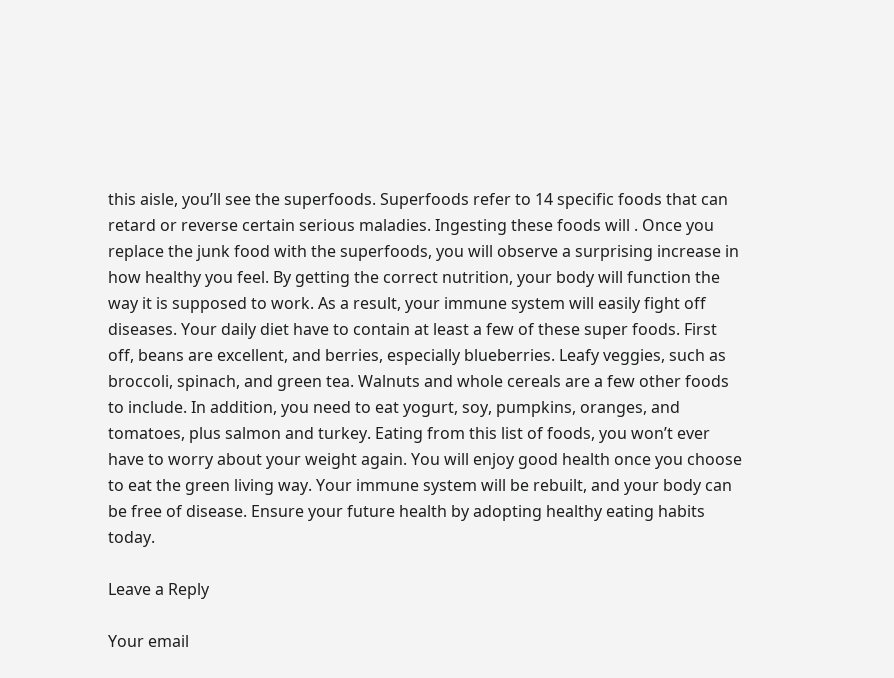this aisle, you’ll see the superfoods. Superfoods refer to 14 specific foods that can retard or reverse certain serious maladies. Ingesting these foods will . Once you replace the junk food with the superfoods, you will observe a surprising increase in how healthy you feel. By getting the correct nutrition, your body will function the way it is supposed to work. As a result, your immune system will easily fight off diseases. Your daily diet have to contain at least a few of these super foods. First off, beans are excellent, and berries, especially blueberries. Leafy veggies, such as broccoli, spinach, and green tea. Walnuts and whole cereals are a few other foods to include. In addition, you need to eat yogurt, soy, pumpkins, oranges, and tomatoes, plus salmon and turkey. Eating from this list of foods, you won’t ever have to worry about your weight again. You will enjoy good health once you choose to eat the green living way. Your immune system will be rebuilt, and your body can be free of disease. Ensure your future health by adopting healthy eating habits today.

Leave a Reply

Your email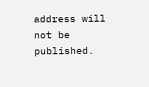address will not be published.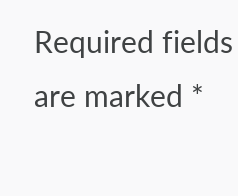Required fields are marked *